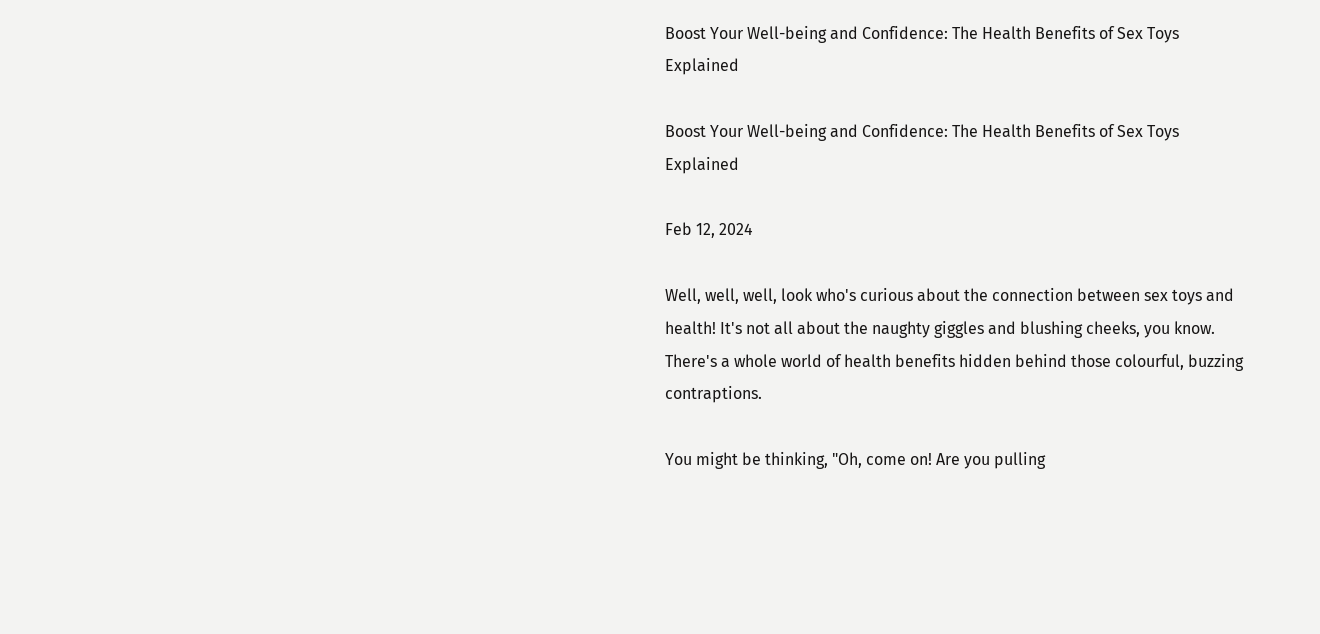Boost Your Well-being and Confidence: The Health Benefits of Sex Toys Explained

Boost Your Well-being and Confidence: The Health Benefits of Sex Toys Explained

Feb 12, 2024

Well, well, well, look who's curious about the connection between sex toys and health! It's not all about the naughty giggles and blushing cheeks, you know. There's a whole world of health benefits hidden behind those colourful, buzzing contraptions.

You might be thinking, "Oh, come on! Are you pulling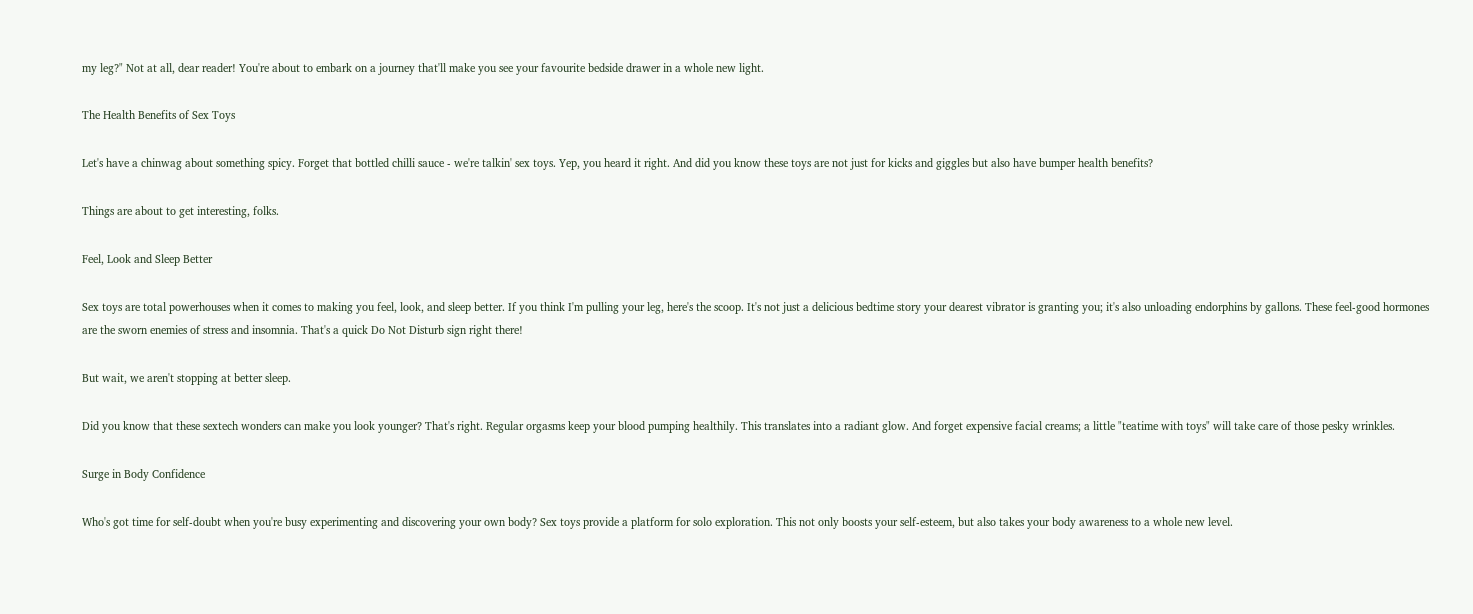my leg?" Not at all, dear reader! You're about to embark on a journey that'll make you see your favourite bedside drawer in a whole new light.

The Health Benefits of Sex Toys

Let's have a chinwag about something spicy. Forget that bottled chilli sauce - we're talkin' sex toys. Yep, you heard it right. And did you know these toys are not just for kicks and giggles but also have bumper health benefits?

Things are about to get interesting, folks.

Feel, Look and Sleep Better

Sex toys are total powerhouses when it comes to making you feel, look, and sleep better. If you think I'm pulling your leg, here's the scoop. It's not just a delicious bedtime story your dearest vibrator is granting you; it's also unloading endorphins by gallons. These feel-good hormones are the sworn enemies of stress and insomnia. That's a quick Do Not Disturb sign right there!

But wait, we aren't stopping at better sleep.

Did you know that these sextech wonders can make you look younger? That's right. Regular orgasms keep your blood pumping healthily. This translates into a radiant glow. And forget expensive facial creams; a little "teatime with toys" will take care of those pesky wrinkles.

Surge in Body Confidence

Who's got time for self-doubt when you're busy experimenting and discovering your own body? Sex toys provide a platform for solo exploration. This not only boosts your self-esteem, but also takes your body awareness to a whole new level.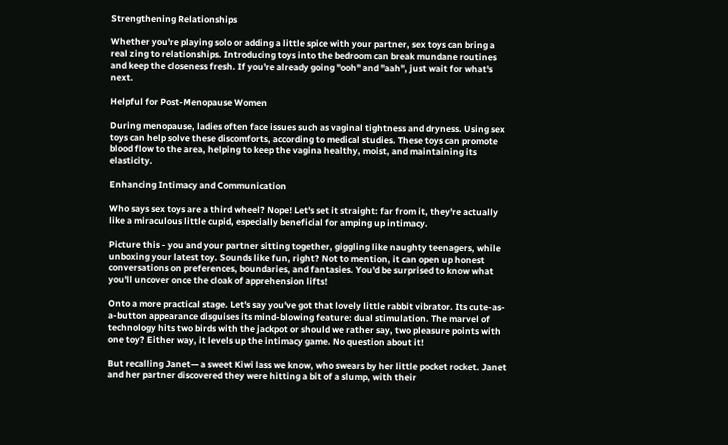Strengthening Relationships

Whether you're playing solo or adding a little spice with your partner, sex toys can bring a real zing to relationships. Introducing toys into the bedroom can break mundane routines and keep the closeness fresh. If you're already going "ooh" and "aah", just wait for what's next.

Helpful for Post-Menopause Women

During menopause, ladies often face issues such as vaginal tightness and dryness. Using sex toys can help solve these discomforts, according to medical studies. These toys can promote blood flow to the area, helping to keep the vagina healthy, moist, and maintaining its elasticity.

Enhancing Intimacy and Communication

Who says sex toys are a third wheel? Nope! Let's set it straight: far from it, they're actually like a miraculous little cupid, especially beneficial for amping up intimacy.

Picture this - you and your partner sitting together, giggling like naughty teenagers, while unboxing your latest toy. Sounds like fun, right? Not to mention, it can open up honest conversations on preferences, boundaries, and fantasies. You'd be surprised to know what you'll uncover once the cloak of apprehension lifts!

Onto a more practical stage. Let's say you've got that lovely little rabbit vibrator. Its cute-as-a-button appearance disguises its mind-blowing feature: dual stimulation. The marvel of technology hits two birds with the jackpot or should we rather say, two pleasure points with one toy? Either way, it levels up the intimacy game. No question about it!

But recalling Janet— a sweet Kiwi lass we know, who swears by her little pocket rocket. Janet and her partner discovered they were hitting a bit of a slump, with their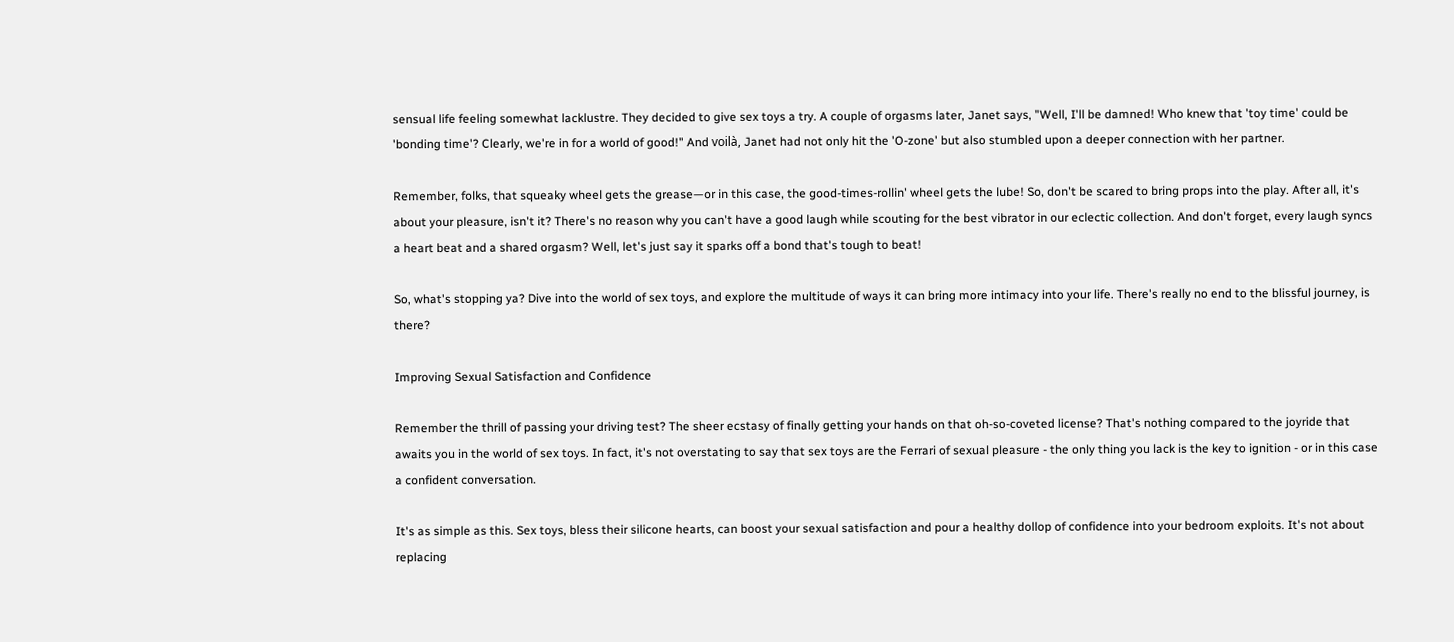sensual life feeling somewhat lacklustre. They decided to give sex toys a try. A couple of orgasms later, Janet says, "Well, I'll be damned! Who knew that 'toy time' could be 'bonding time'? Clearly, we're in for a world of good!" And voilà, Janet had not only hit the 'O-zone' but also stumbled upon a deeper connection with her partner.

Remember, folks, that squeaky wheel gets the grease—or in this case, the good-times-rollin' wheel gets the lube! So, don't be scared to bring props into the play. After all, it's about your pleasure, isn't it? There's no reason why you can't have a good laugh while scouting for the best vibrator in our eclectic collection. And don't forget, every laugh syncs a heart beat and a shared orgasm? Well, let's just say it sparks off a bond that's tough to beat!

So, what's stopping ya? Dive into the world of sex toys, and explore the multitude of ways it can bring more intimacy into your life. There's really no end to the blissful journey, is there?

Improving Sexual Satisfaction and Confidence

Remember the thrill of passing your driving test? The sheer ecstasy of finally getting your hands on that oh-so-coveted license? That's nothing compared to the joyride that awaits you in the world of sex toys. In fact, it's not overstating to say that sex toys are the Ferrari of sexual pleasure - the only thing you lack is the key to ignition - or in this case a confident conversation.

It's as simple as this. Sex toys, bless their silicone hearts, can boost your sexual satisfaction and pour a healthy dollop of confidence into your bedroom exploits. It's not about replacing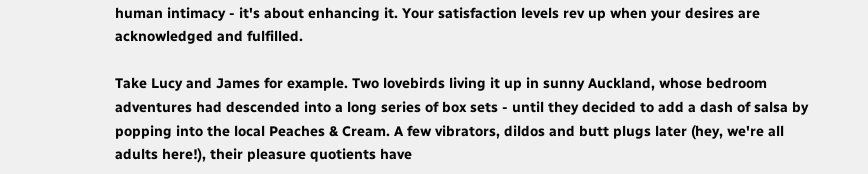human intimacy - it's about enhancing it. Your satisfaction levels rev up when your desires are acknowledged and fulfilled.

Take Lucy and James for example. Two lovebirds living it up in sunny Auckland, whose bedroom adventures had descended into a long series of box sets - until they decided to add a dash of salsa by popping into the local Peaches & Cream. A few vibrators, dildos and butt plugs later (hey, we're all adults here!), their pleasure quotients have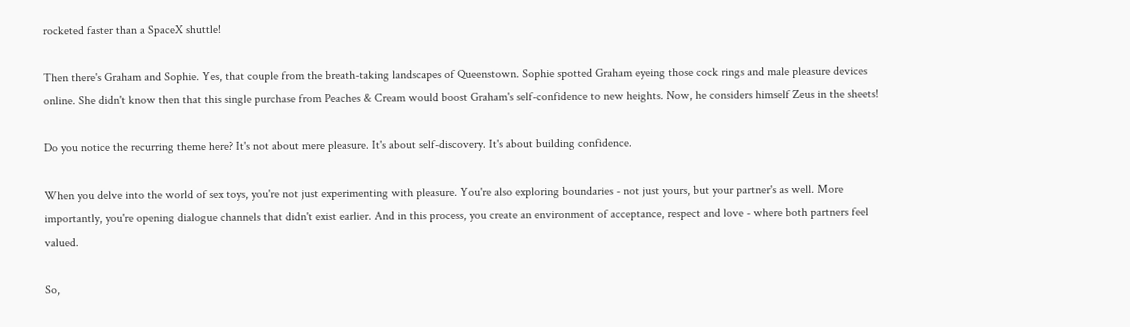rocketed faster than a SpaceX shuttle!

Then there's Graham and Sophie. Yes, that couple from the breath-taking landscapes of Queenstown. Sophie spotted Graham eyeing those cock rings and male pleasure devices online. She didn't know then that this single purchase from Peaches & Cream would boost Graham's self-confidence to new heights. Now, he considers himself Zeus in the sheets!

Do you notice the recurring theme here? It's not about mere pleasure. It's about self-discovery. It's about building confidence.

When you delve into the world of sex toys, you're not just experimenting with pleasure. You're also exploring boundaries - not just yours, but your partner's as well. More importantly, you're opening dialogue channels that didn't exist earlier. And in this process, you create an environment of acceptance, respect and love - where both partners feel valued.

So,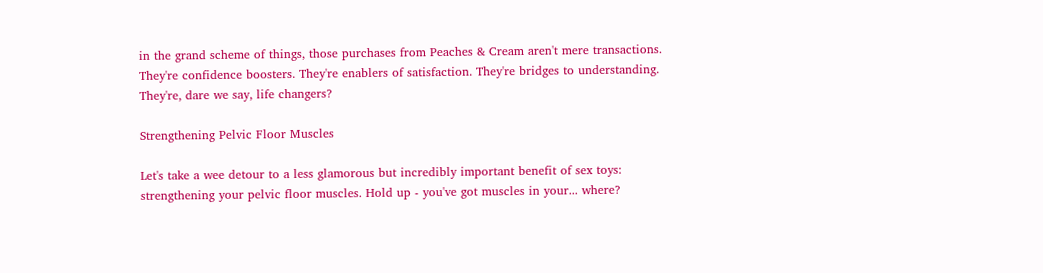in the grand scheme of things, those purchases from Peaches & Cream aren't mere transactions. They're confidence boosters. They're enablers of satisfaction. They're bridges to understanding. They're, dare we say, life changers?

Strengthening Pelvic Floor Muscles

Let's take a wee detour to a less glamorous but incredibly important benefit of sex toys: strengthening your pelvic floor muscles. Hold up - you've got muscles in your... where?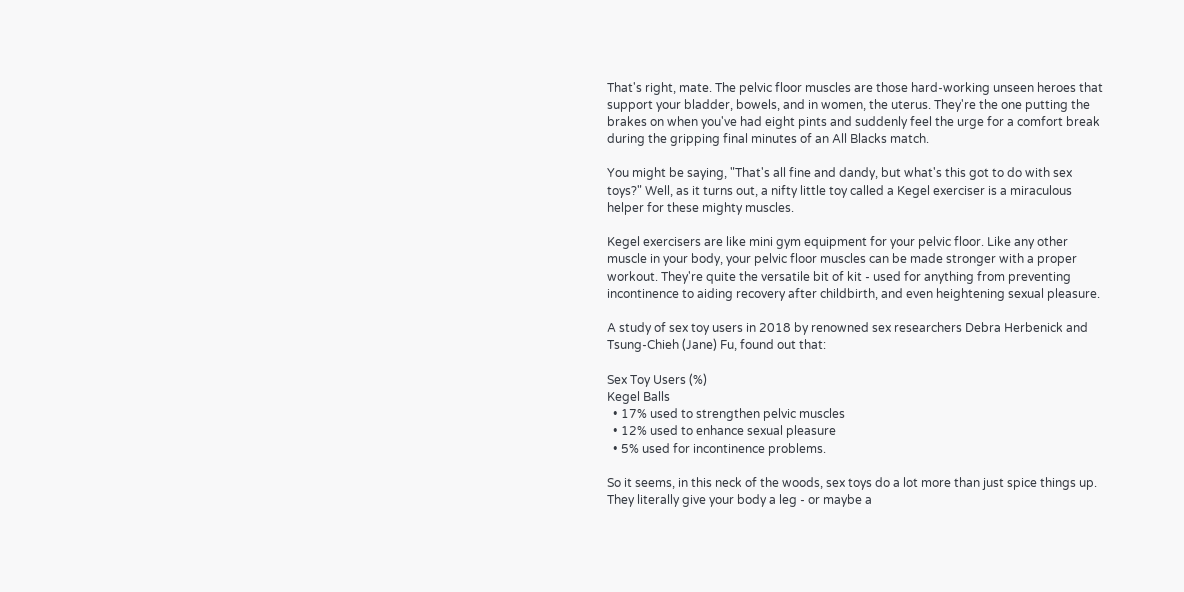That's right, mate. The pelvic floor muscles are those hard-working unseen heroes that support your bladder, bowels, and in women, the uterus. They're the one putting the brakes on when you've had eight pints and suddenly feel the urge for a comfort break during the gripping final minutes of an All Blacks match.

You might be saying, "That's all fine and dandy, but what's this got to do with sex toys?" Well, as it turns out, a nifty little toy called a Kegel exerciser is a miraculous helper for these mighty muscles.

Kegel exercisers are like mini gym equipment for your pelvic floor. Like any other muscle in your body, your pelvic floor muscles can be made stronger with a proper workout. They're quite the versatile bit of kit - used for anything from preventing incontinence to aiding recovery after childbirth, and even heightening sexual pleasure.

A study of sex toy users in 2018 by renowned sex researchers Debra Herbenick and Tsung-Chieh (Jane) Fu, found out that:

Sex Toy Users (%)
Kegel Balls
  • 17% used to strengthen pelvic muscles
  • 12% used to enhance sexual pleasure
  • 5% used for incontinence problems.

So it seems, in this neck of the woods, sex toys do a lot more than just spice things up. They literally give your body a leg - or maybe a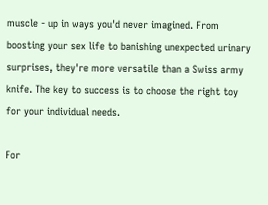muscle - up in ways you'd never imagined. From boosting your sex life to banishing unexpected urinary surprises, they're more versatile than a Swiss army knife. The key to success is to choose the right toy for your individual needs.

For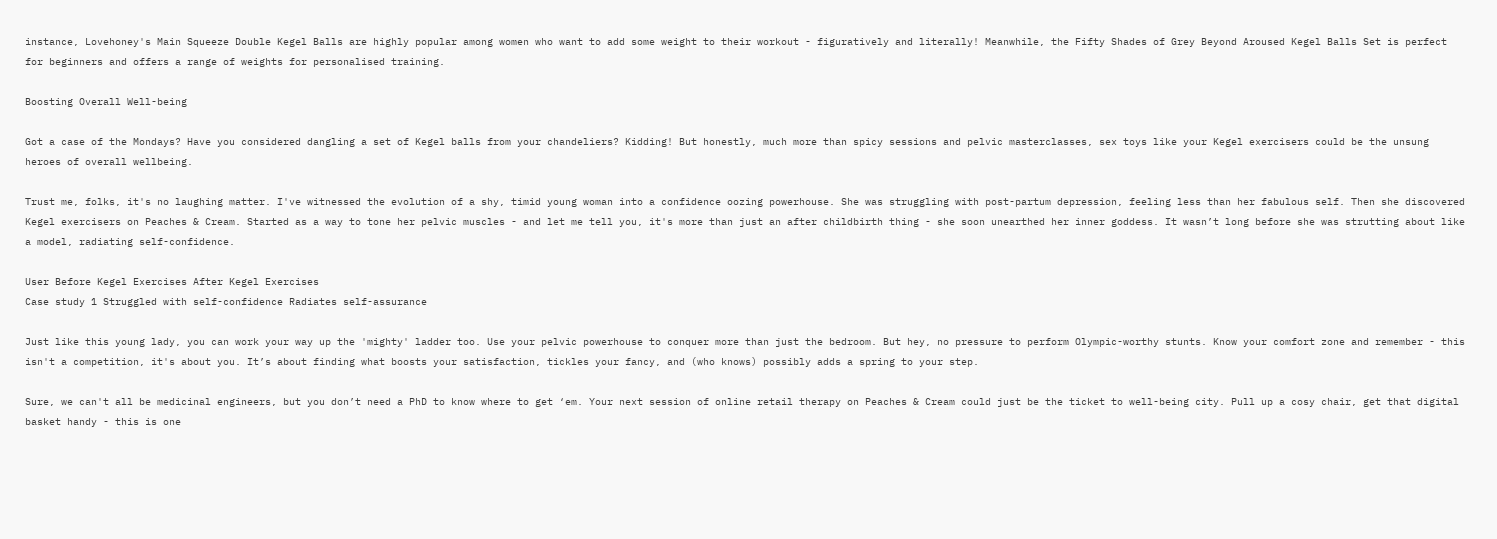instance, Lovehoney's Main Squeeze Double Kegel Balls are highly popular among women who want to add some weight to their workout - figuratively and literally! Meanwhile, the Fifty Shades of Grey Beyond Aroused Kegel Balls Set is perfect for beginners and offers a range of weights for personalised training.

Boosting Overall Well-being

Got a case of the Mondays? Have you considered dangling a set of Kegel balls from your chandeliers? Kidding! But honestly, much more than spicy sessions and pelvic masterclasses, sex toys like your Kegel exercisers could be the unsung heroes of overall wellbeing.

Trust me, folks, it's no laughing matter. I've witnessed the evolution of a shy, timid young woman into a confidence oozing powerhouse. She was struggling with post-partum depression, feeling less than her fabulous self. Then she discovered Kegel exercisers on Peaches & Cream. Started as a way to tone her pelvic muscles - and let me tell you, it's more than just an after childbirth thing - she soon unearthed her inner goddess. It wasn’t long before she was strutting about like a model, radiating self-confidence.

User Before Kegel Exercises After Kegel Exercises
Case study 1 Struggled with self-confidence Radiates self-assurance

Just like this young lady, you can work your way up the 'mighty' ladder too. Use your pelvic powerhouse to conquer more than just the bedroom. But hey, no pressure to perform Olympic-worthy stunts. Know your comfort zone and remember - this isn't a competition, it's about you. It’s about finding what boosts your satisfaction, tickles your fancy, and (who knows) possibly adds a spring to your step.

Sure, we can't all be medicinal engineers, but you don’t need a PhD to know where to get ‘em. Your next session of online retail therapy on Peaches & Cream could just be the ticket to well-being city. Pull up a cosy chair, get that digital basket handy - this is one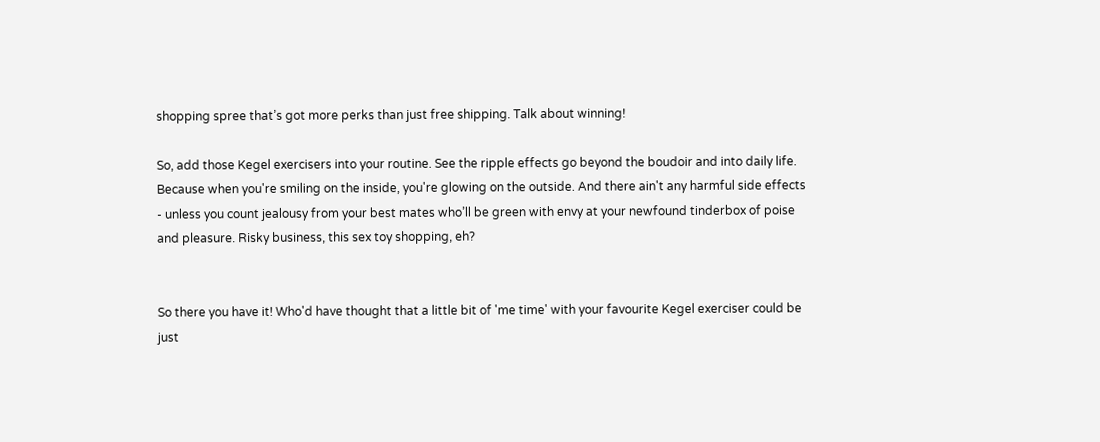shopping spree that’s got more perks than just free shipping. Talk about winning!

So, add those Kegel exercisers into your routine. See the ripple effects go beyond the boudoir and into daily life. Because when you're smiling on the inside, you're glowing on the outside. And there ain't any harmful side effects - unless you count jealousy from your best mates who’ll be green with envy at your newfound tinderbox of poise and pleasure. Risky business, this sex toy shopping, eh?


So there you have it! Who'd have thought that a little bit of 'me time' with your favourite Kegel exerciser could be just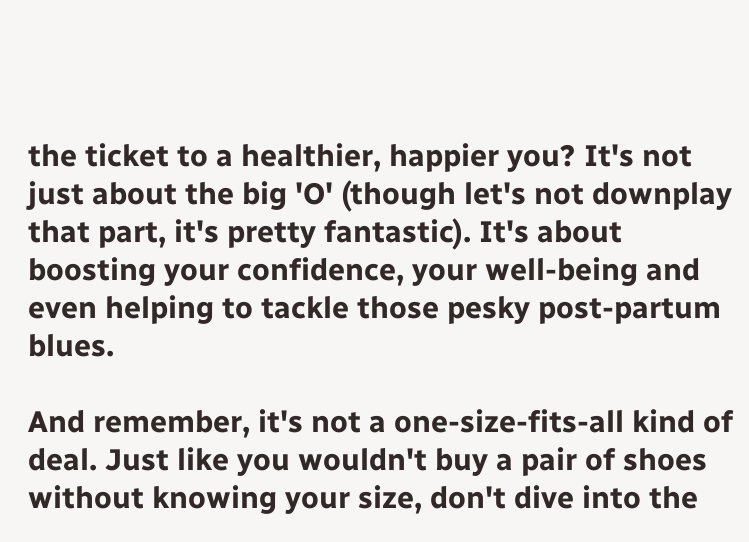the ticket to a healthier, happier you? It's not just about the big 'O' (though let's not downplay that part, it's pretty fantastic). It's about boosting your confidence, your well-being and even helping to tackle those pesky post-partum blues.

And remember, it's not a one-size-fits-all kind of deal. Just like you wouldn't buy a pair of shoes without knowing your size, don't dive into the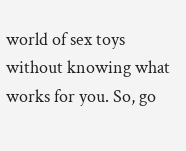world of sex toys without knowing what works for you. So, go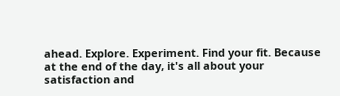ahead. Explore. Experiment. Find your fit. Because at the end of the day, it's all about your satisfaction and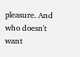pleasure. And who doesn't want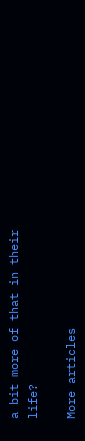a bit more of that in their life?

More articles